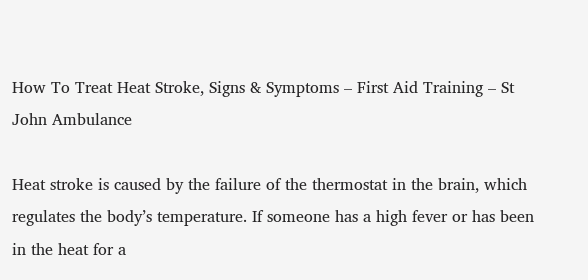How To Treat Heat Stroke, Signs & Symptoms – First Aid Training – St John Ambulance

Heat stroke is caused by the failure of the thermostat in the brain, which regulates the body’s temperature. If someone has a high fever or has been in the heat for a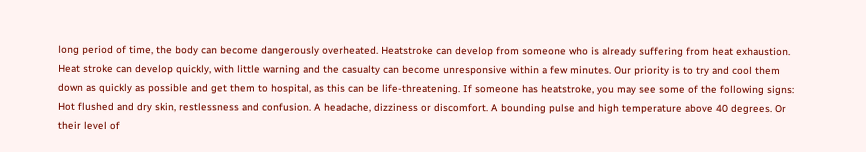long period of time, the body can become dangerously overheated. Heatstroke can develop from someone who is already suffering from heat exhaustion. Heat stroke can develop quickly, with little warning and the casualty can become unresponsive within a few minutes. Our priority is to try and cool them down as quickly as possible and get them to hospital, as this can be life-threatening. If someone has heatstroke, you may see some of the following signs: Hot flushed and dry skin, restlessness and confusion. A headache, dizziness or discomfort. A bounding pulse and high temperature above 40 degrees. Or their level of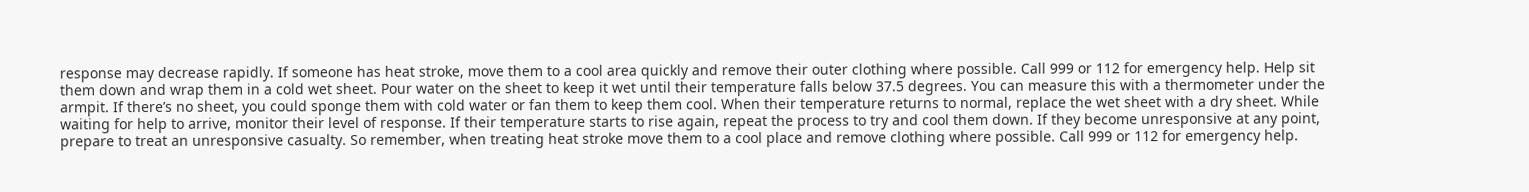response may decrease rapidly. If someone has heat stroke, move them to a cool area quickly and remove their outer clothing where possible. Call 999 or 112 for emergency help. Help sit them down and wrap them in a cold wet sheet. Pour water on the sheet to keep it wet until their temperature falls below 37.5 degrees. You can measure this with a thermometer under the armpit. If there’s no sheet, you could sponge them with cold water or fan them to keep them cool. When their temperature returns to normal, replace the wet sheet with a dry sheet. While waiting for help to arrive, monitor their level of response. If their temperature starts to rise again, repeat the process to try and cool them down. If they become unresponsive at any point, prepare to treat an unresponsive casualty. So remember, when treating heat stroke move them to a cool place and remove clothing where possible. Call 999 or 112 for emergency help.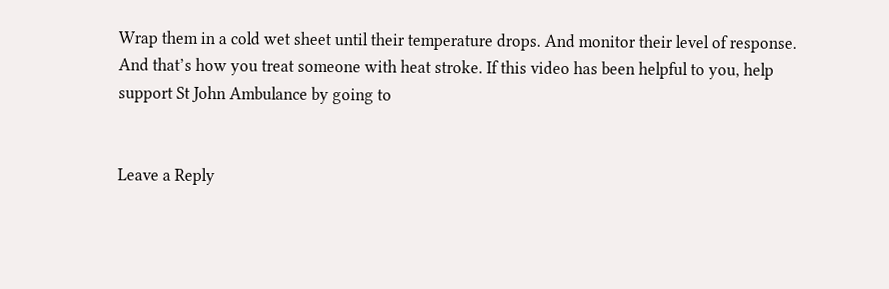Wrap them in a cold wet sheet until their temperature drops. And monitor their level of response. And that’s how you treat someone with heat stroke. If this video has been helpful to you, help support St John Ambulance by going to


Leave a Reply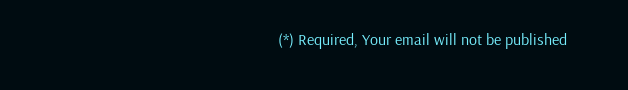(*) Required, Your email will not be published